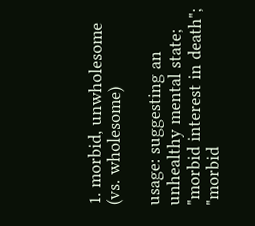1. morbid, unwholesome (vs. wholesome)

usage: suggesting an unhealthy mental state; "morbid interest in death"; "morbid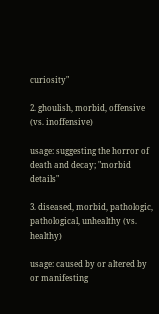curiosity"

2. ghoulish, morbid, offensive (vs. inoffensive)

usage: suggesting the horror of death and decay; "morbid details"

3. diseased, morbid, pathologic, pathological, unhealthy (vs. healthy)

usage: caused by or altered by or manifesting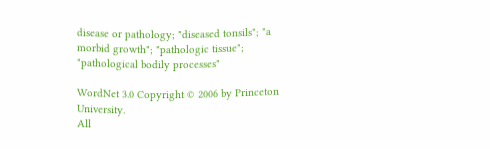disease or pathology; "diseased tonsils"; "a morbid growth"; "pathologic tissue"; "pathological bodily processes"

WordNet 3.0 Copyright © 2006 by Princeton University.
All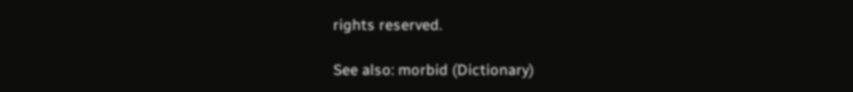rights reserved.

See also: morbid (Dictionary)